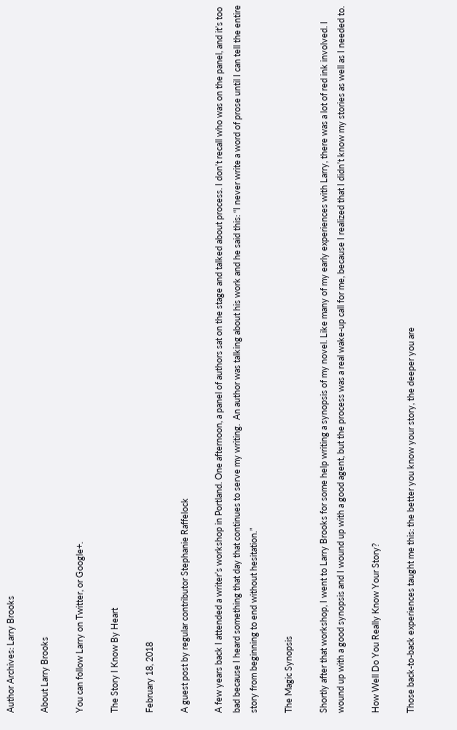Author Archives: Larry Brooks

About Larry Brooks

You can follow Larry on Twitter, or Google+.

The Story I Know By Heart

February 18, 2018

A guest post by regular contributor Stephanie Raffelock

A few years back I attended a writer’s workshop in Portland. One afternoon, a panel of authors sat on the stage and talked about process. I don’t recall who was on the panel, and it’s too bad because I heard something that day that continues to serve my writing.  An author was talking about his work and he said this: “I never write a word of prose until I can tell the entire story from beginning to end without hesitation.”

The Magic Synopsis

Shortly after that workshop, I went to Larry Brooks for some help writing a synopsis of my novel. Like many of my early experiences with Larry, there was a lot of red ink involved. I wound up with a good synopsis and I wound up with a good agent, but the process was a real wake-up call for me, because I realized that I didn’t know my stories as well as I needed to.

How Well Do You Really Know Your Story?

Those back-to-back experiences taught me this: the better you know your story, the deeper you are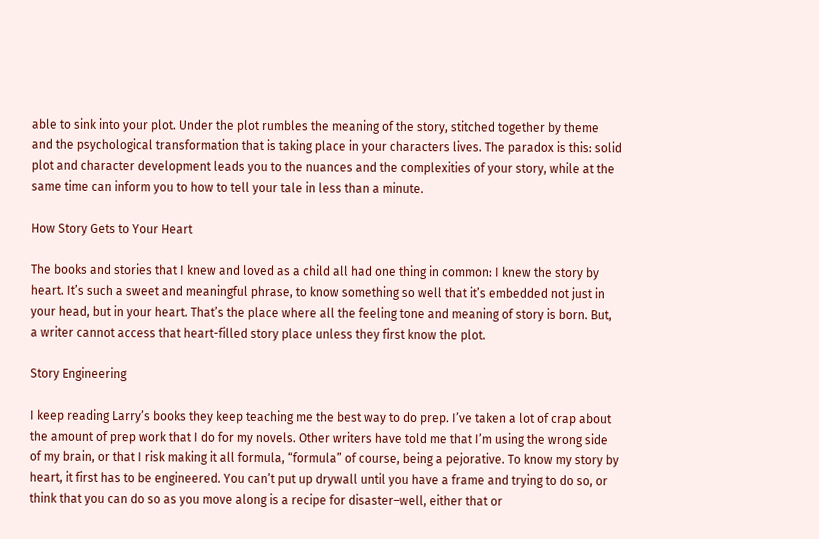able to sink into your plot. Under the plot rumbles the meaning of the story, stitched together by theme and the psychological transformation that is taking place in your characters lives. The paradox is this: solid plot and character development leads you to the nuances and the complexities of your story, while at the same time can inform you to how to tell your tale in less than a minute.

How Story Gets to Your Heart

The books and stories that I knew and loved as a child all had one thing in common: I knew the story by heart. It’s such a sweet and meaningful phrase, to know something so well that it’s embedded not just in your head, but in your heart. That’s the place where all the feeling tone and meaning of story is born. But, a writer cannot access that heart-filled story place unless they first know the plot.

Story Engineering

I keep reading Larry’s books they keep teaching me the best way to do prep. I’ve taken a lot of crap about the amount of prep work that I do for my novels. Other writers have told me that I’m using the wrong side of my brain, or that I risk making it all formula, “formula” of course, being a pejorative. To know my story by heart, it first has to be engineered. You can’t put up drywall until you have a frame and trying to do so, or think that you can do so as you move along is a recipe for disaster–well, either that or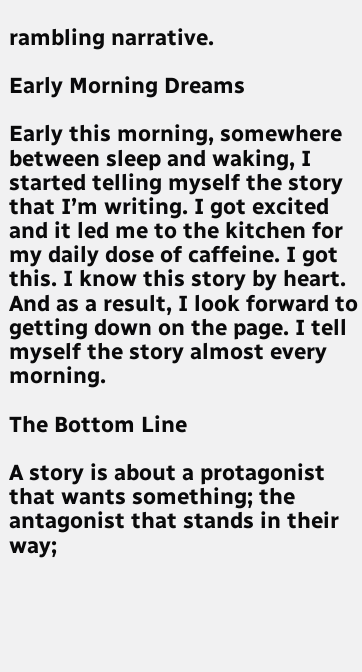rambling narrative.

Early Morning Dreams

Early this morning, somewhere between sleep and waking, I started telling myself the story that I’m writing. I got excited and it led me to the kitchen for my daily dose of caffeine. I got this. I know this story by heart.  And as a result, I look forward to getting down on the page. I tell myself the story almost every morning.

The Bottom Line

A story is about a protagonist that wants something; the antagonist that stands in their way;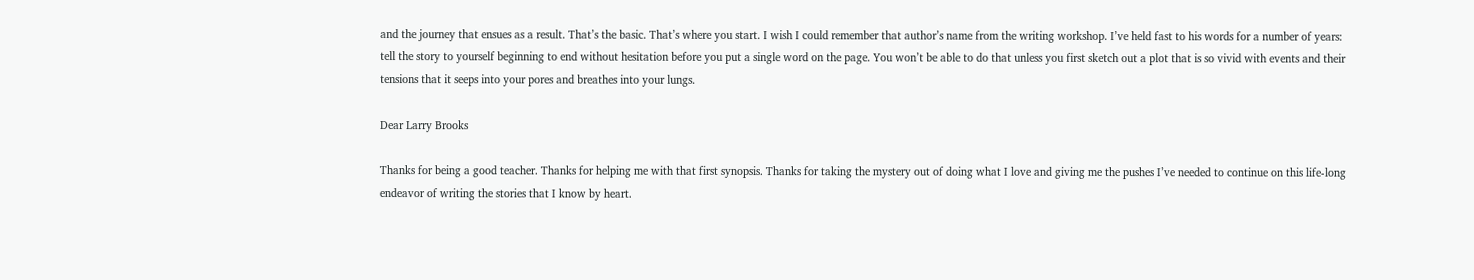and the journey that ensues as a result. That’s the basic. That’s where you start. I wish I could remember that author’s name from the writing workshop. I’ve held fast to his words for a number of years: tell the story to yourself beginning to end without hesitation before you put a single word on the page. You won’t be able to do that unless you first sketch out a plot that is so vivid with events and their tensions that it seeps into your pores and breathes into your lungs.

Dear Larry Brooks

Thanks for being a good teacher. Thanks for helping me with that first synopsis. Thanks for taking the mystery out of doing what I love and giving me the pushes I’ve needed to continue on this life-long endeavor of writing the stories that I know by heart.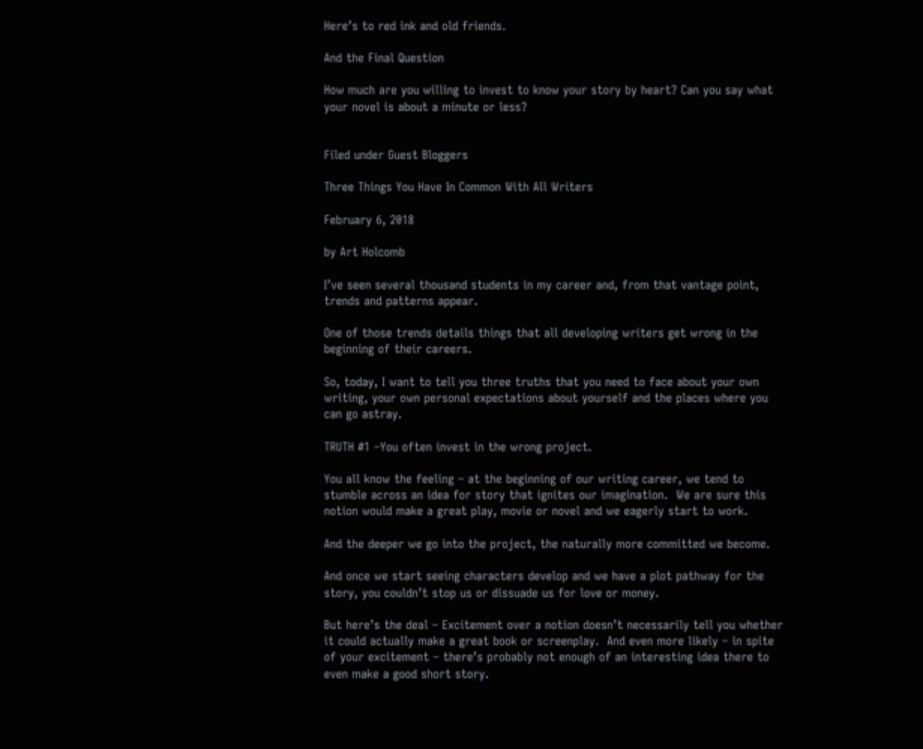Here’s to red ink and old friends.

And the Final Question

How much are you willing to invest to know your story by heart? Can you say what your novel is about a minute or less?


Filed under Guest Bloggers

Three Things You Have In Common With All Writers

February 6, 2018

by Art Holcomb

I’ve seen several thousand students in my career and, from that vantage point, trends and patterns appear.

One of those trends details things that all developing writers get wrong in the beginning of their careers.

So, today, I want to tell you three truths that you need to face about your own writing, your own personal expectations about yourself and the places where you can go astray.

TRUTH #1 –You often invest in the wrong project.

You all know the feeling – at the beginning of our writing career, we tend to stumble across an idea for story that ignites our imagination.  We are sure this notion would make a great play, movie or novel and we eagerly start to work.

And the deeper we go into the project, the naturally more committed we become.

And once we start seeing characters develop and we have a plot pathway for the story, you couldn’t stop us or dissuade us for love or money.

But here’s the deal – Excitement over a notion doesn’t necessarily tell you whether it could actually make a great book or screenplay.  And even more likely – in spite of your excitement – there’s probably not enough of an interesting idea there to even make a good short story.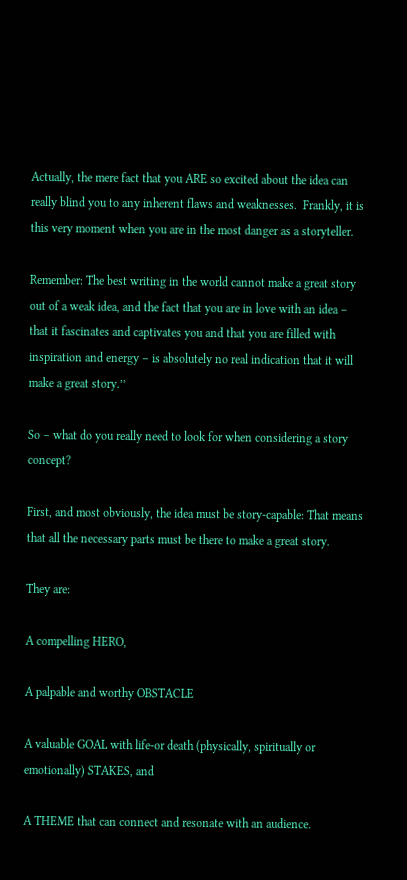Actually, the mere fact that you ARE so excited about the idea can really blind you to any inherent flaws and weaknesses.  Frankly, it is this very moment when you are in the most danger as a storyteller.

Remember: The best writing in the world cannot make a great story out of a weak idea, and the fact that you are in love with an idea – that it fascinates and captivates you and that you are filled with inspiration and energy – is absolutely no real indication that it will make a great story.’’

So – what do you really need to look for when considering a story concept?

First, and most obviously, the idea must be story-capable: That means that all the necessary parts must be there to make a great story.

They are:

A compelling HERO,

A palpable and worthy OBSTACLE

A valuable GOAL with life-or death (physically, spiritually or emotionally) STAKES, and

A THEME that can connect and resonate with an audience.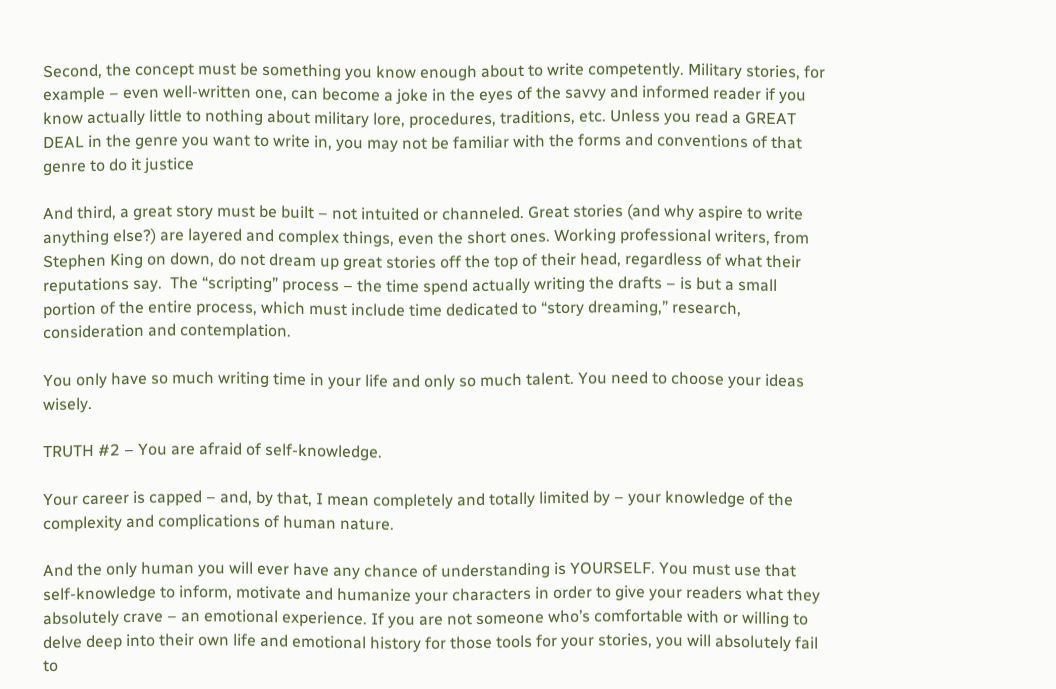Second, the concept must be something you know enough about to write competently. Military stories, for example – even well-written one, can become a joke in the eyes of the savvy and informed reader if you know actually little to nothing about military lore, procedures, traditions, etc. Unless you read a GREAT DEAL in the genre you want to write in, you may not be familiar with the forms and conventions of that genre to do it justice

And third, a great story must be built – not intuited or channeled. Great stories (and why aspire to write anything else?) are layered and complex things, even the short ones. Working professional writers, from Stephen King on down, do not dream up great stories off the top of their head, regardless of what their reputations say.  The “scripting” process – the time spend actually writing the drafts – is but a small portion of the entire process, which must include time dedicated to “story dreaming,” research, consideration and contemplation.

You only have so much writing time in your life and only so much talent. You need to choose your ideas wisely.

TRUTH #2 – You are afraid of self-knowledge.

Your career is capped – and, by that, I mean completely and totally limited by – your knowledge of the complexity and complications of human nature.

And the only human you will ever have any chance of understanding is YOURSELF. You must use that self-knowledge to inform, motivate and humanize your characters in order to give your readers what they absolutely crave – an emotional experience. If you are not someone who’s comfortable with or willing to delve deep into their own life and emotional history for those tools for your stories, you will absolutely fail to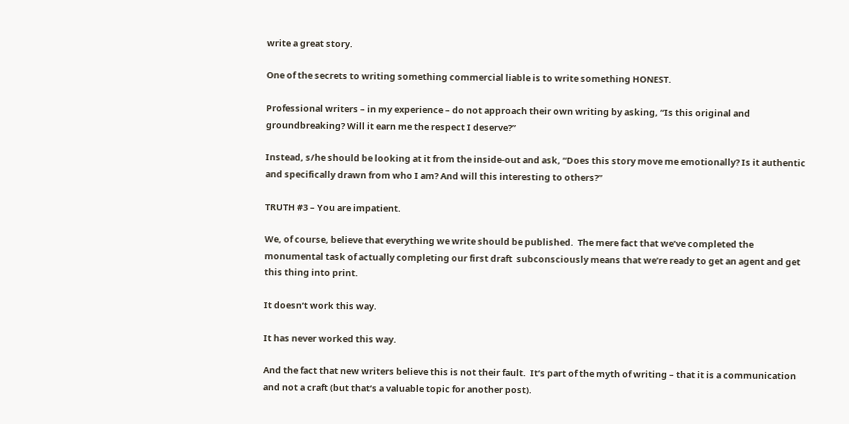write a great story.

One of the secrets to writing something commercial liable is to write something HONEST.

Professional writers – in my experience – do not approach their own writing by asking, “Is this original and groundbreaking? Will it earn me the respect I deserve?”

Instead, s/he should be looking at it from the inside-out and ask, “Does this story move me emotionally? Is it authentic and specifically drawn from who I am? And will this interesting to others?”

TRUTH #3 – You are impatient.

We, of course, believe that everything we write should be published.  The mere fact that we’ve completed the monumental task of actually completing our first draft  subconsciously means that we’re ready to get an agent and get this thing into print.

It doesn’t work this way.

It has never worked this way.

And the fact that new writers believe this is not their fault.  It’s part of the myth of writing – that it is a communication and not a craft (but that’s a valuable topic for another post).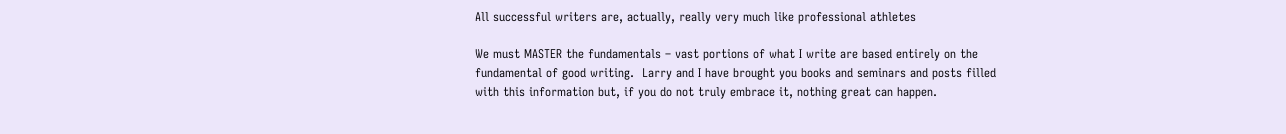All successful writers are, actually, really very much like professional athletes

We must MASTER the fundamentals – vast portions of what I write are based entirely on the fundamental of good writing.  Larry and I have brought you books and seminars and posts filled with this information but, if you do not truly embrace it, nothing great can happen.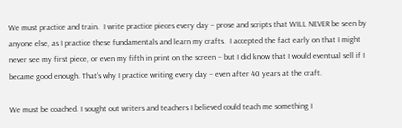We must practice and train.  I write practice pieces every day – prose and scripts that WILL NEVER be seen by anyone else, as I practice these fundamentals and learn my crafts.  I accepted the fact early on that I might never see my first piece, or even my fifth in print on the screen – but I did know that I would eventual sell if I became good enough. That’s why I practice writing every day – even after 40 years at the craft.

We must be coached. I sought out writers and teachers I believed could teach me something I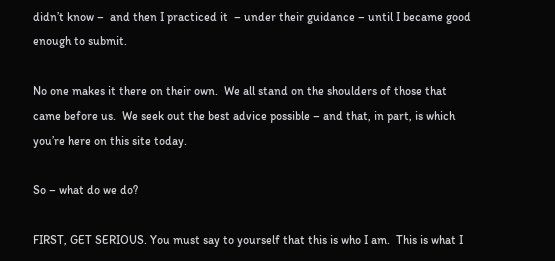didn’t know –  and then I practiced it  – under their guidance – until I became good enough to submit.

No one makes it there on their own.  We all stand on the shoulders of those that came before us.  We seek out the best advice possible – and that, in part, is which you’re here on this site today.

So – what do we do?

FIRST, GET SERIOUS. You must say to yourself that this is who I am.  This is what I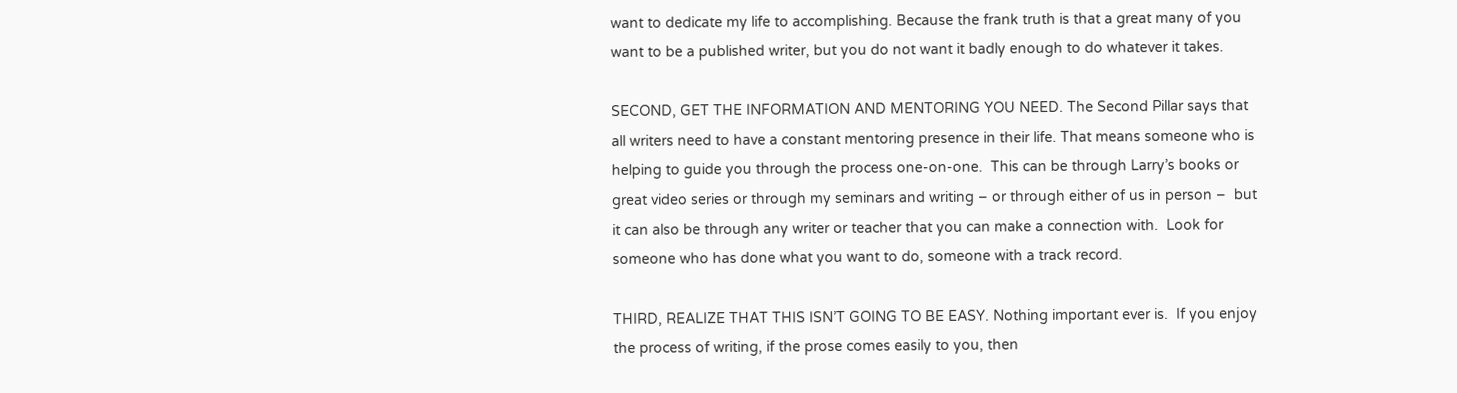want to dedicate my life to accomplishing. Because the frank truth is that a great many of you want to be a published writer, but you do not want it badly enough to do whatever it takes.

SECOND, GET THE INFORMATION AND MENTORING YOU NEED. The Second Pillar says that all writers need to have a constant mentoring presence in their life. That means someone who is helping to guide you through the process one-on-one.  This can be through Larry’s books or great video series or through my seminars and writing – or through either of us in person –  but it can also be through any writer or teacher that you can make a connection with.  Look for someone who has done what you want to do, someone with a track record.

THIRD, REALIZE THAT THIS ISN’T GOING TO BE EASY. Nothing important ever is.  If you enjoy the process of writing, if the prose comes easily to you, then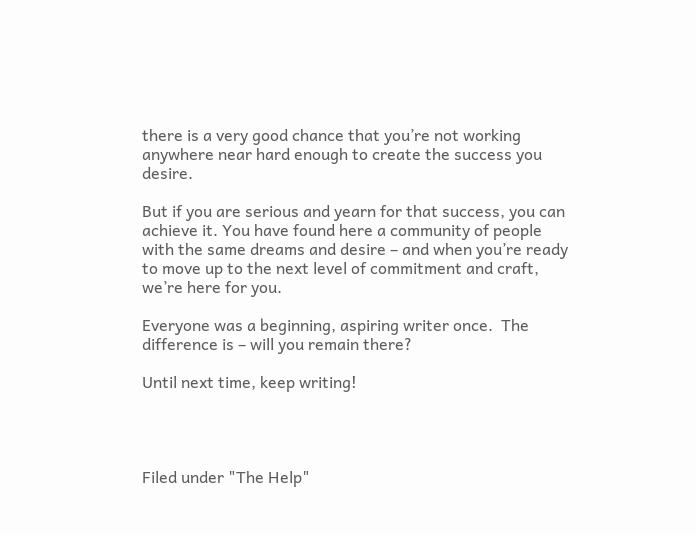there is a very good chance that you’re not working anywhere near hard enough to create the success you desire.

But if you are serious and yearn for that success, you can achieve it. You have found here a community of people with the same dreams and desire – and when you’re ready to move up to the next level of commitment and craft, we’re here for you.

Everyone was a beginning, aspiring writer once.  The difference is – will you remain there?

Until next time, keep writing!




Filed under "The Help"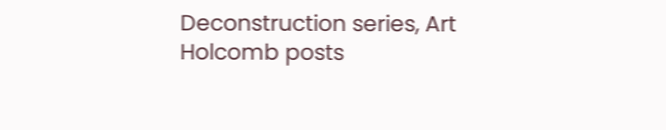Deconstruction series, Art Holcomb posts